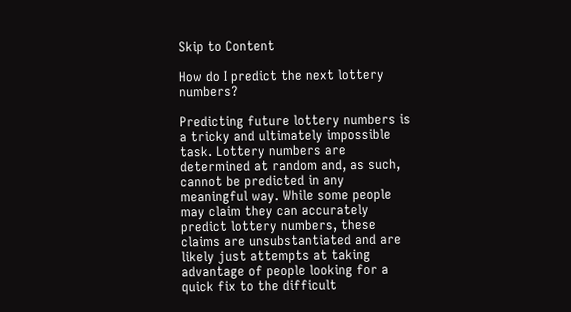Skip to Content

How do I predict the next lottery numbers?

Predicting future lottery numbers is a tricky and ultimately impossible task. Lottery numbers are determined at random and, as such, cannot be predicted in any meaningful way. While some people may claim they can accurately predict lottery numbers, these claims are unsubstantiated and are likely just attempts at taking advantage of people looking for a quick fix to the difficult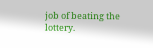job of beating the lottery.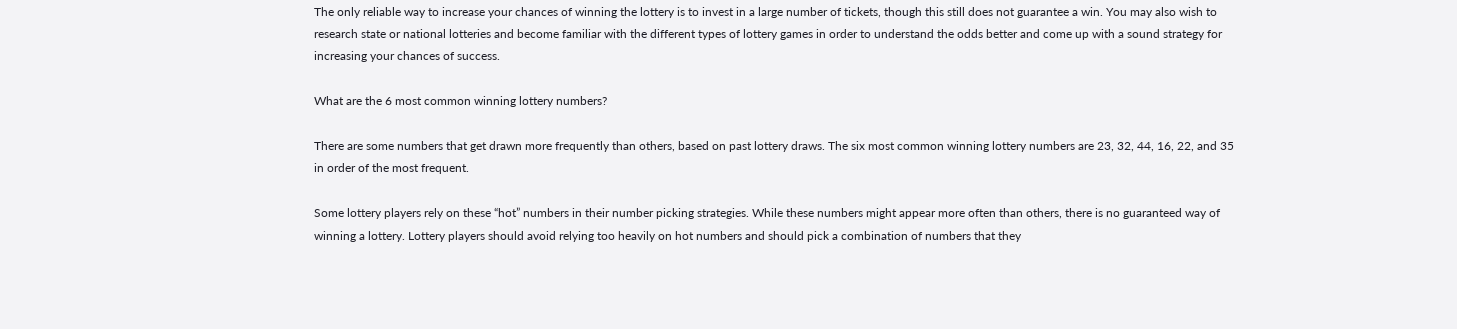The only reliable way to increase your chances of winning the lottery is to invest in a large number of tickets, though this still does not guarantee a win. You may also wish to research state or national lotteries and become familiar with the different types of lottery games in order to understand the odds better and come up with a sound strategy for increasing your chances of success.

What are the 6 most common winning lottery numbers?

There are some numbers that get drawn more frequently than others, based on past lottery draws. The six most common winning lottery numbers are 23, 32, 44, 16, 22, and 35 in order of the most frequent.

Some lottery players rely on these “hot” numbers in their number picking strategies. While these numbers might appear more often than others, there is no guaranteed way of winning a lottery. Lottery players should avoid relying too heavily on hot numbers and should pick a combination of numbers that they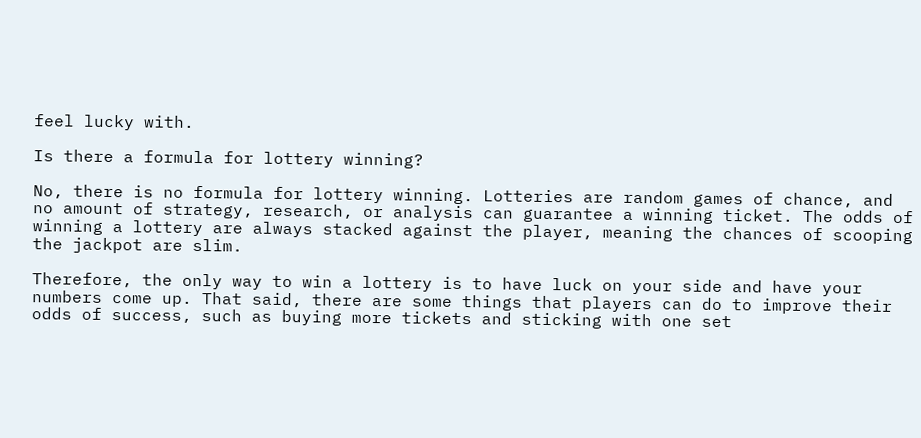feel lucky with.

Is there a formula for lottery winning?

No, there is no formula for lottery winning. Lotteries are random games of chance, and no amount of strategy, research, or analysis can guarantee a winning ticket. The odds of winning a lottery are always stacked against the player, meaning the chances of scooping the jackpot are slim.

Therefore, the only way to win a lottery is to have luck on your side and have your numbers come up. That said, there are some things that players can do to improve their odds of success, such as buying more tickets and sticking with one set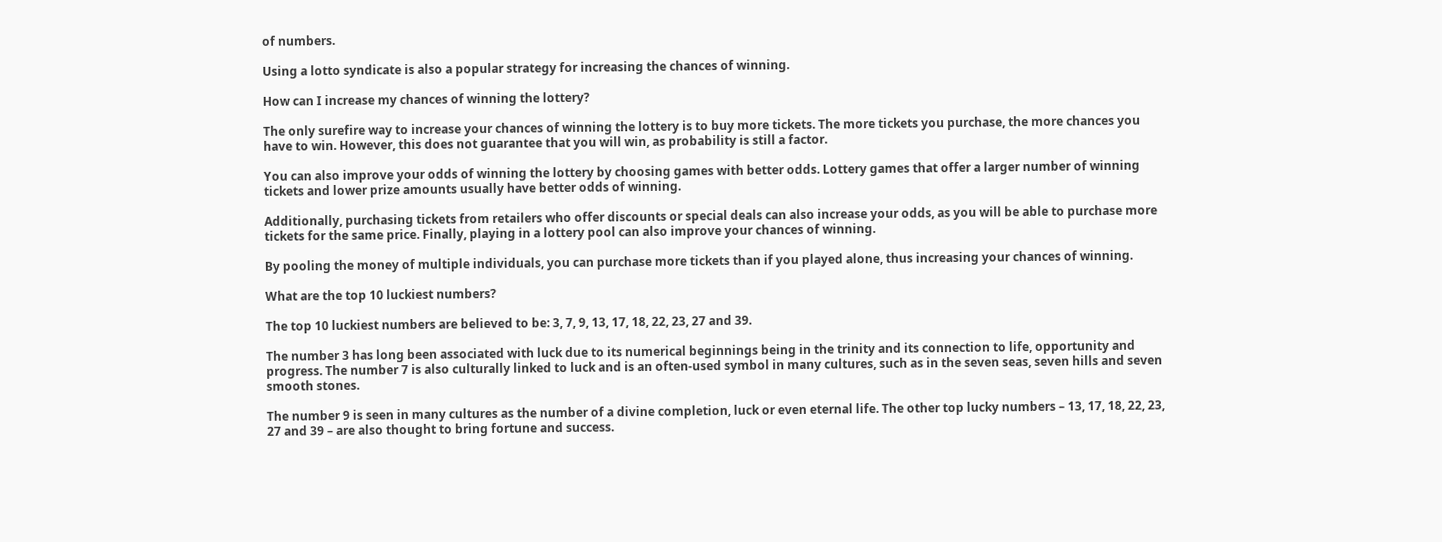of numbers.

Using a lotto syndicate is also a popular strategy for increasing the chances of winning.

How can I increase my chances of winning the lottery?

The only surefire way to increase your chances of winning the lottery is to buy more tickets. The more tickets you purchase, the more chances you have to win. However, this does not guarantee that you will win, as probability is still a factor.

You can also improve your odds of winning the lottery by choosing games with better odds. Lottery games that offer a larger number of winning tickets and lower prize amounts usually have better odds of winning.

Additionally, purchasing tickets from retailers who offer discounts or special deals can also increase your odds, as you will be able to purchase more tickets for the same price. Finally, playing in a lottery pool can also improve your chances of winning.

By pooling the money of multiple individuals, you can purchase more tickets than if you played alone, thus increasing your chances of winning.

What are the top 10 luckiest numbers?

The top 10 luckiest numbers are believed to be: 3, 7, 9, 13, 17, 18, 22, 23, 27 and 39.

The number 3 has long been associated with luck due to its numerical beginnings being in the trinity and its connection to life, opportunity and progress. The number 7 is also culturally linked to luck and is an often-used symbol in many cultures, such as in the seven seas, seven hills and seven smooth stones.

The number 9 is seen in many cultures as the number of a divine completion, luck or even eternal life. The other top lucky numbers – 13, 17, 18, 22, 23, 27 and 39 – are also thought to bring fortune and success.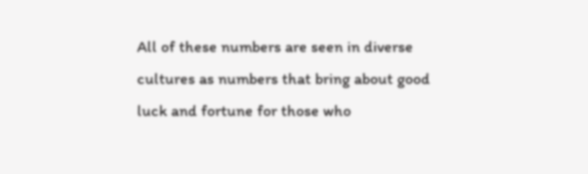All of these numbers are seen in diverse cultures as numbers that bring about good luck and fortune for those who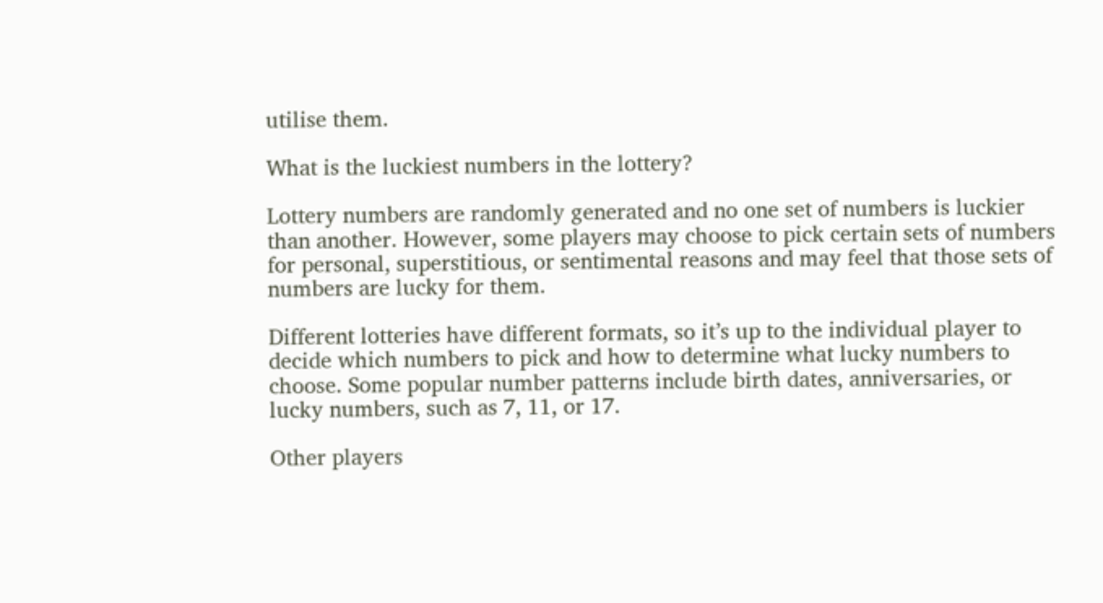utilise them.

What is the luckiest numbers in the lottery?

Lottery numbers are randomly generated and no one set of numbers is luckier than another. However, some players may choose to pick certain sets of numbers for personal, superstitious, or sentimental reasons and may feel that those sets of numbers are lucky for them.

Different lotteries have different formats, so it’s up to the individual player to decide which numbers to pick and how to determine what lucky numbers to choose. Some popular number patterns include birth dates, anniversaries, or lucky numbers, such as 7, 11, or 17.

Other players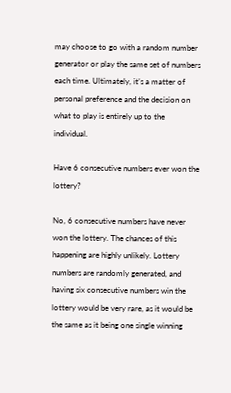may choose to go with a random number generator or play the same set of numbers each time. Ultimately, it’s a matter of personal preference and the decision on what to play is entirely up to the individual.

Have 6 consecutive numbers ever won the lottery?

No, 6 consecutive numbers have never won the lottery. The chances of this happening are highly unlikely. Lottery numbers are randomly generated, and having six consecutive numbers win the lottery would be very rare, as it would be the same as it being one single winning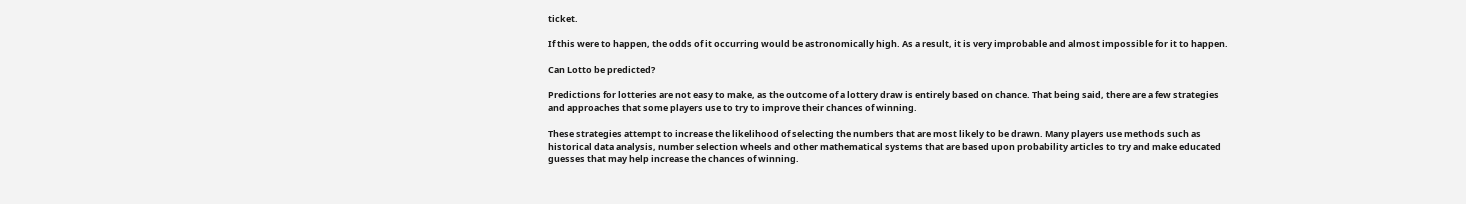ticket.

If this were to happen, the odds of it occurring would be astronomically high. As a result, it is very improbable and almost impossible for it to happen.

Can Lotto be predicted?

Predictions for lotteries are not easy to make, as the outcome of a lottery draw is entirely based on chance. That being said, there are a few strategies and approaches that some players use to try to improve their chances of winning.

These strategies attempt to increase the likelihood of selecting the numbers that are most likely to be drawn. Many players use methods such as historical data analysis, number selection wheels and other mathematical systems that are based upon probability articles to try and make educated guesses that may help increase the chances of winning.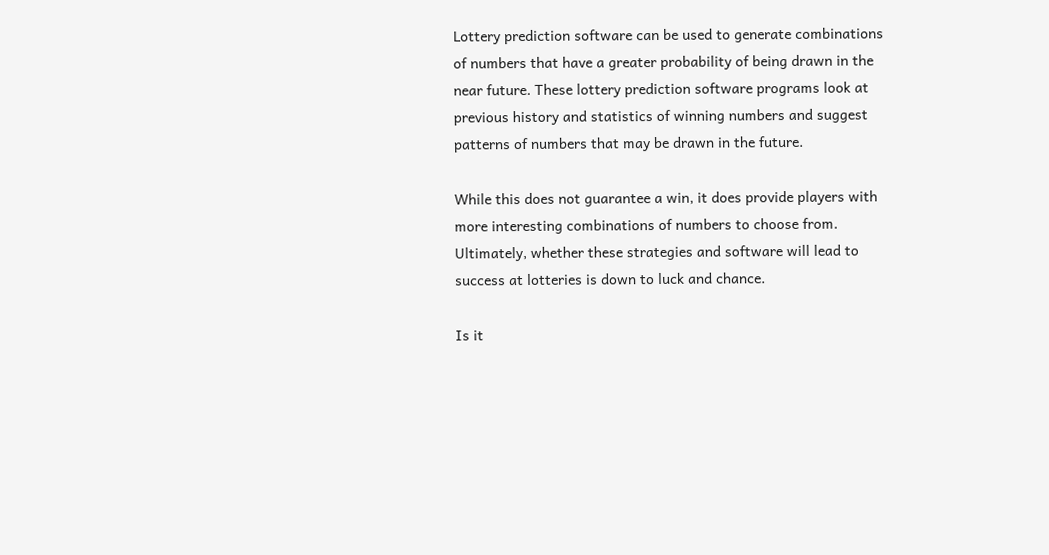Lottery prediction software can be used to generate combinations of numbers that have a greater probability of being drawn in the near future. These lottery prediction software programs look at previous history and statistics of winning numbers and suggest patterns of numbers that may be drawn in the future.

While this does not guarantee a win, it does provide players with more interesting combinations of numbers to choose from. Ultimately, whether these strategies and software will lead to success at lotteries is down to luck and chance.

Is it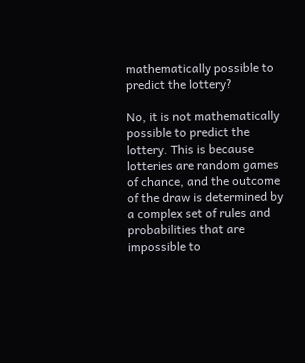mathematically possible to predict the lottery?

No, it is not mathematically possible to predict the lottery. This is because lotteries are random games of chance, and the outcome of the draw is determined by a complex set of rules and probabilities that are impossible to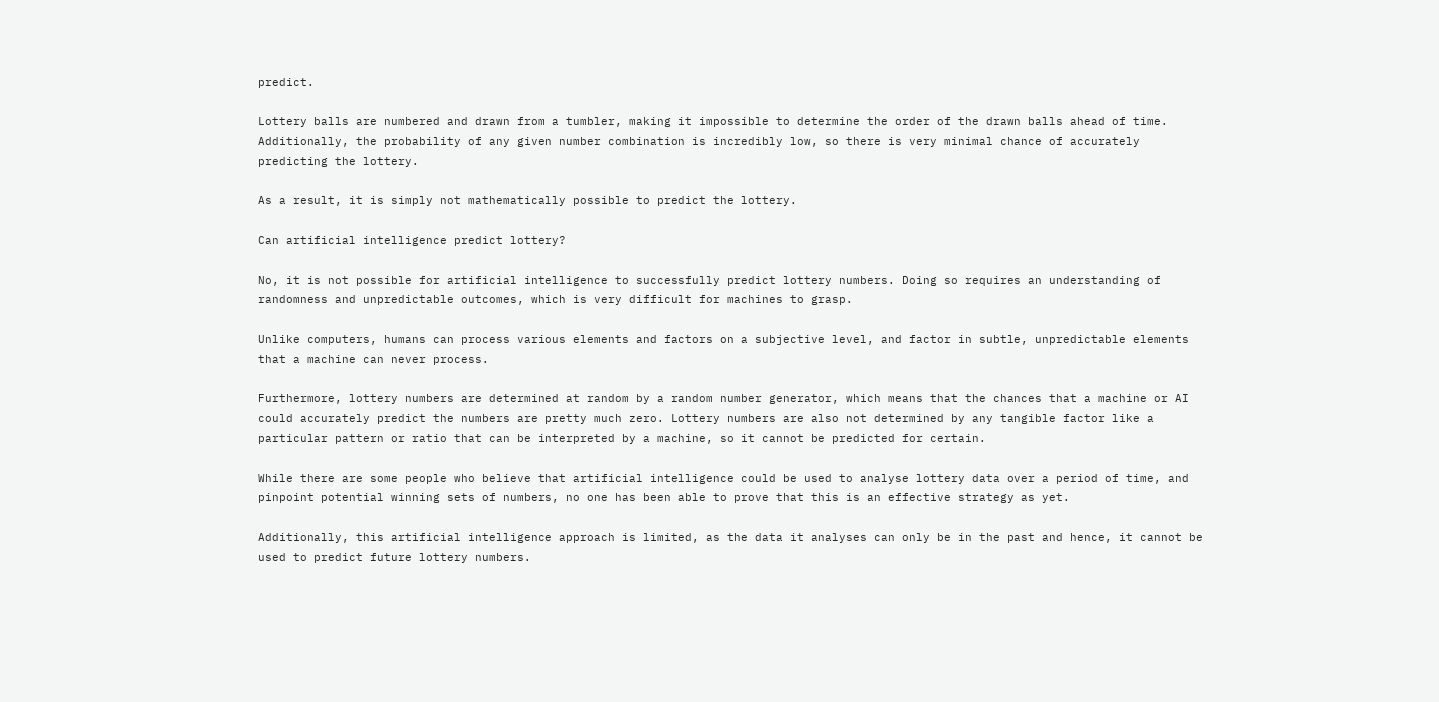predict.

Lottery balls are numbered and drawn from a tumbler, making it impossible to determine the order of the drawn balls ahead of time. Additionally, the probability of any given number combination is incredibly low, so there is very minimal chance of accurately predicting the lottery.

As a result, it is simply not mathematically possible to predict the lottery.

Can artificial intelligence predict lottery?

No, it is not possible for artificial intelligence to successfully predict lottery numbers. Doing so requires an understanding of randomness and unpredictable outcomes, which is very difficult for machines to grasp.

Unlike computers, humans can process various elements and factors on a subjective level, and factor in subtle, unpredictable elements that a machine can never process.

Furthermore, lottery numbers are determined at random by a random number generator, which means that the chances that a machine or AI could accurately predict the numbers are pretty much zero. Lottery numbers are also not determined by any tangible factor like a particular pattern or ratio that can be interpreted by a machine, so it cannot be predicted for certain.

While there are some people who believe that artificial intelligence could be used to analyse lottery data over a period of time, and pinpoint potential winning sets of numbers, no one has been able to prove that this is an effective strategy as yet.

Additionally, this artificial intelligence approach is limited, as the data it analyses can only be in the past and hence, it cannot be used to predict future lottery numbers.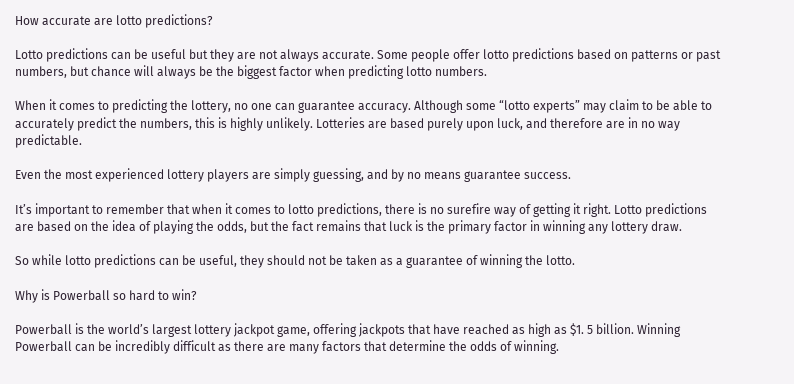How accurate are lotto predictions?

Lotto predictions can be useful but they are not always accurate. Some people offer lotto predictions based on patterns or past numbers, but chance will always be the biggest factor when predicting lotto numbers.

When it comes to predicting the lottery, no one can guarantee accuracy. Although some “lotto experts” may claim to be able to accurately predict the numbers, this is highly unlikely. Lotteries are based purely upon luck, and therefore are in no way predictable.

Even the most experienced lottery players are simply guessing, and by no means guarantee success.

It’s important to remember that when it comes to lotto predictions, there is no surefire way of getting it right. Lotto predictions are based on the idea of playing the odds, but the fact remains that luck is the primary factor in winning any lottery draw.

So while lotto predictions can be useful, they should not be taken as a guarantee of winning the lotto.

Why is Powerball so hard to win?

Powerball is the world’s largest lottery jackpot game, offering jackpots that have reached as high as $1. 5 billion. Winning Powerball can be incredibly difficult as there are many factors that determine the odds of winning.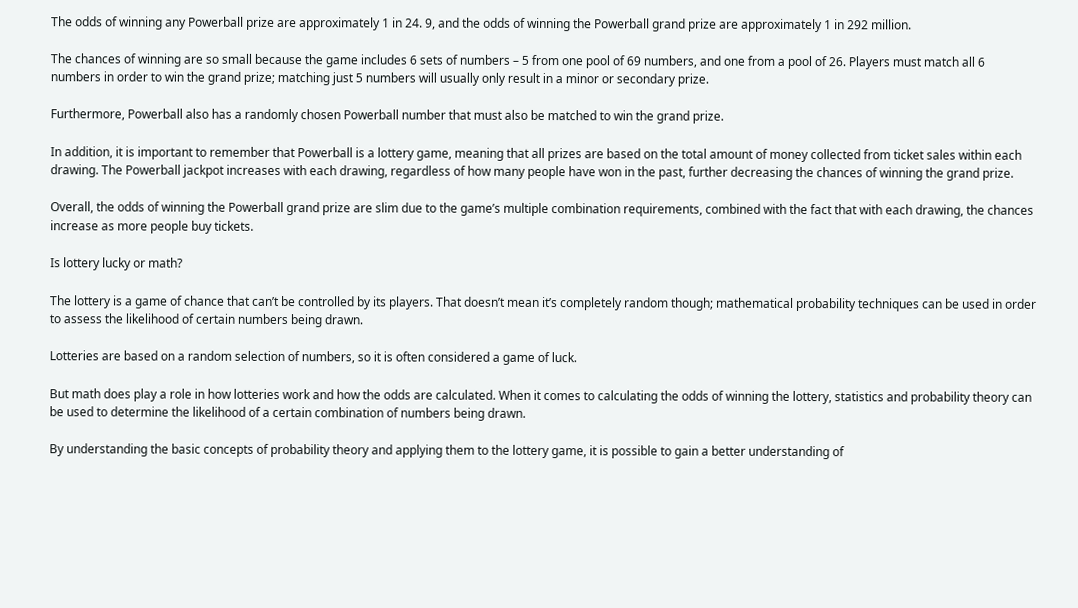The odds of winning any Powerball prize are approximately 1 in 24. 9, and the odds of winning the Powerball grand prize are approximately 1 in 292 million.

The chances of winning are so small because the game includes 6 sets of numbers – 5 from one pool of 69 numbers, and one from a pool of 26. Players must match all 6 numbers in order to win the grand prize; matching just 5 numbers will usually only result in a minor or secondary prize.

Furthermore, Powerball also has a randomly chosen Powerball number that must also be matched to win the grand prize.

In addition, it is important to remember that Powerball is a lottery game, meaning that all prizes are based on the total amount of money collected from ticket sales within each drawing. The Powerball jackpot increases with each drawing, regardless of how many people have won in the past, further decreasing the chances of winning the grand prize.

Overall, the odds of winning the Powerball grand prize are slim due to the game’s multiple combination requirements, combined with the fact that with each drawing, the chances increase as more people buy tickets.

Is lottery lucky or math?

The lottery is a game of chance that can’t be controlled by its players. That doesn’t mean it’s completely random though; mathematical probability techniques can be used in order to assess the likelihood of certain numbers being drawn.

Lotteries are based on a random selection of numbers, so it is often considered a game of luck.

But math does play a role in how lotteries work and how the odds are calculated. When it comes to calculating the odds of winning the lottery, statistics and probability theory can be used to determine the likelihood of a certain combination of numbers being drawn.

By understanding the basic concepts of probability theory and applying them to the lottery game, it is possible to gain a better understanding of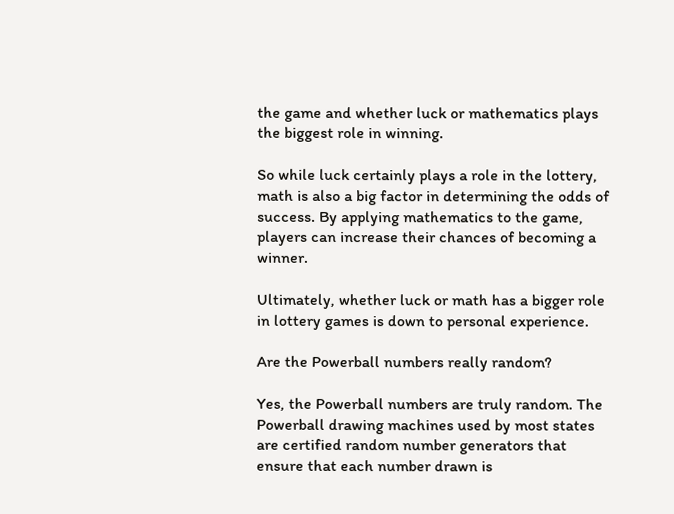the game and whether luck or mathematics plays the biggest role in winning.

So while luck certainly plays a role in the lottery, math is also a big factor in determining the odds of success. By applying mathematics to the game, players can increase their chances of becoming a winner.

Ultimately, whether luck or math has a bigger role in lottery games is down to personal experience.

Are the Powerball numbers really random?

Yes, the Powerball numbers are truly random. The Powerball drawing machines used by most states are certified random number generators that ensure that each number drawn is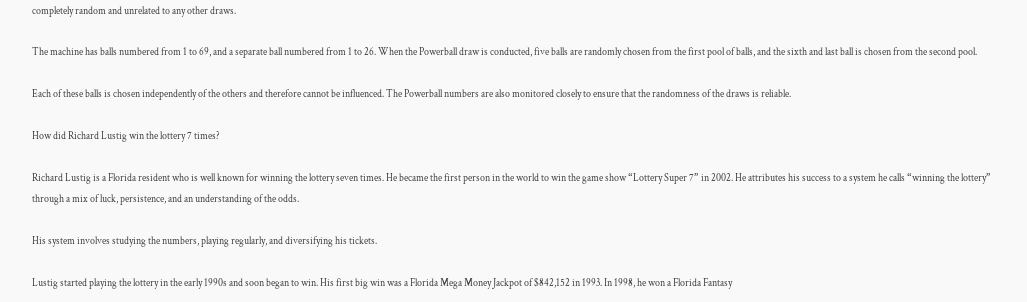completely random and unrelated to any other draws.

The machine has balls numbered from 1 to 69, and a separate ball numbered from 1 to 26. When the Powerball draw is conducted, five balls are randomly chosen from the first pool of balls, and the sixth and last ball is chosen from the second pool.

Each of these balls is chosen independently of the others and therefore cannot be influenced. The Powerball numbers are also monitored closely to ensure that the randomness of the draws is reliable.

How did Richard Lustig win the lottery 7 times?

Richard Lustig is a Florida resident who is well known for winning the lottery seven times. He became the first person in the world to win the game show “Lottery Super 7” in 2002. He attributes his success to a system he calls “winning the lottery” through a mix of luck, persistence, and an understanding of the odds.

His system involves studying the numbers, playing regularly, and diversifying his tickets.

Lustig started playing the lottery in the early 1990s and soon began to win. His first big win was a Florida Mega Money Jackpot of $842,152 in 1993. In 1998, he won a Florida Fantasy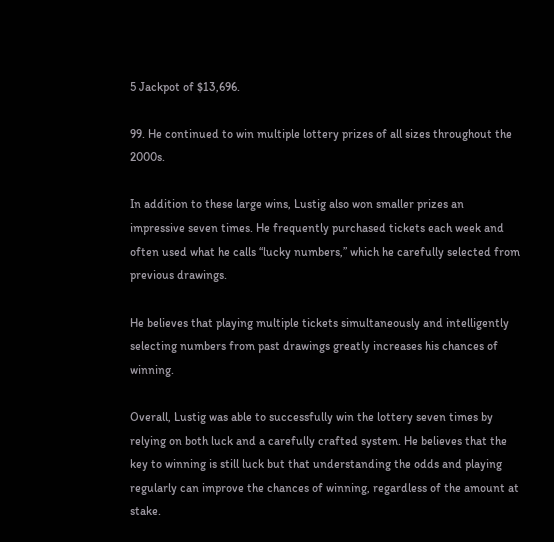5 Jackpot of $13,696.

99. He continued to win multiple lottery prizes of all sizes throughout the 2000s.

In addition to these large wins, Lustig also won smaller prizes an impressive seven times. He frequently purchased tickets each week and often used what he calls “lucky numbers,” which he carefully selected from previous drawings.

He believes that playing multiple tickets simultaneously and intelligently selecting numbers from past drawings greatly increases his chances of winning.

Overall, Lustig was able to successfully win the lottery seven times by relying on both luck and a carefully crafted system. He believes that the key to winning is still luck but that understanding the odds and playing regularly can improve the chances of winning, regardless of the amount at stake.